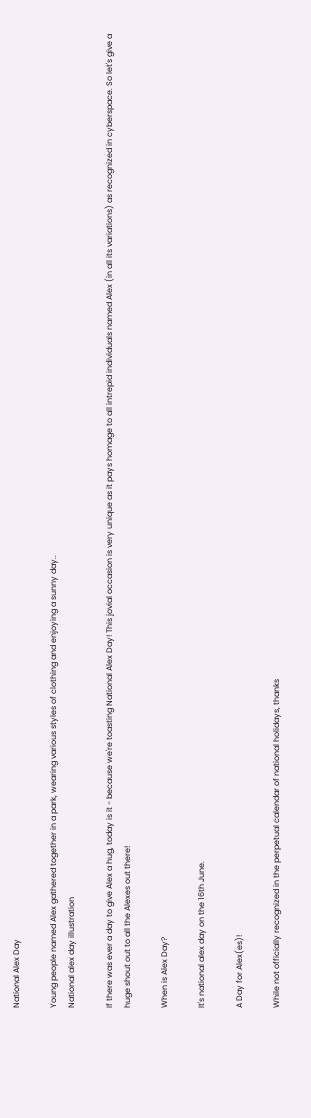National Alex Day

Young people named Alex gathered together in a park, wearing various styles of clothing and enjoying a sunny day..
National alex day illustration

If there was ever a day to give Alex a hug, today is it - because we're toasting National Alex Day! This jovial occasion is very unique as it pays homage to all intrepid individuals named Alex (in all its variations) as recognized in cyberspace. So let's give a huge shout out to all the Alexes out there!

When is Alex Day?

It's national alex day on the 16th June.

A Day for Alex(es)!

While not officially recognized in the perpetual calendar of national holidays, thanks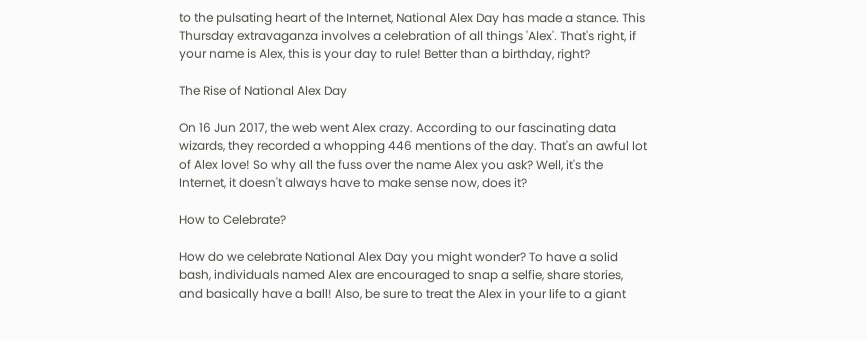to the pulsating heart of the Internet, National Alex Day has made a stance. This Thursday extravaganza involves a celebration of all things 'Alex'. That's right, if your name is Alex, this is your day to rule! Better than a birthday, right?

The Rise of National Alex Day

On 16 Jun 2017, the web went Alex crazy. According to our fascinating data wizards, they recorded a whopping 446 mentions of the day. That's an awful lot of Alex love! So why all the fuss over the name Alex you ask? Well, it's the Internet, it doesn't always have to make sense now, does it?

How to Celebrate?

How do we celebrate National Alex Day you might wonder? To have a solid bash, individuals named Alex are encouraged to snap a selfie, share stories, and basically have a ball! Also, be sure to treat the Alex in your life to a giant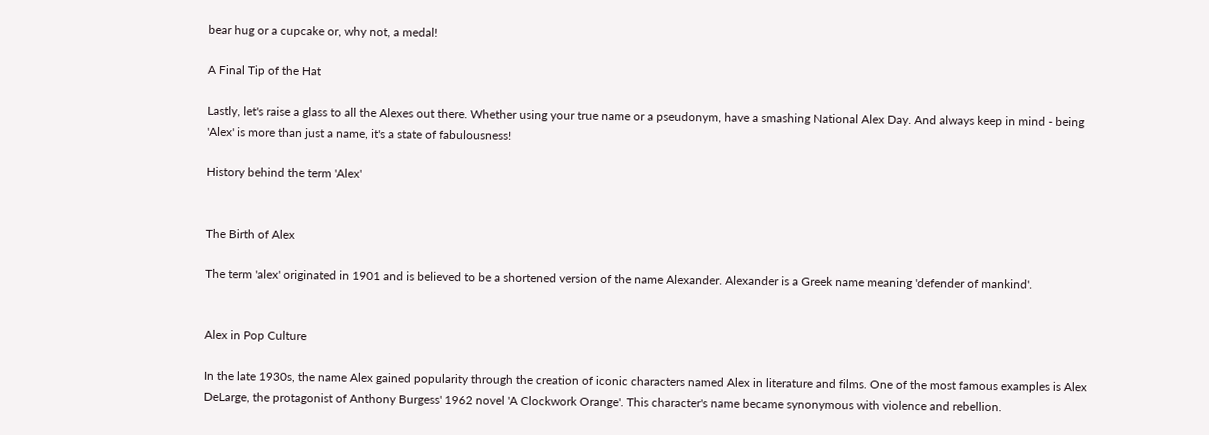bear hug or a cupcake or, why not, a medal!

A Final Tip of the Hat

Lastly, let's raise a glass to all the Alexes out there. Whether using your true name or a pseudonym, have a smashing National Alex Day. And always keep in mind - being 'Alex' is more than just a name, it's a state of fabulousness!

History behind the term 'Alex'


The Birth of Alex

The term 'alex' originated in 1901 and is believed to be a shortened version of the name Alexander. Alexander is a Greek name meaning 'defender of mankind'.


Alex in Pop Culture

In the late 1930s, the name Alex gained popularity through the creation of iconic characters named Alex in literature and films. One of the most famous examples is Alex DeLarge, the protagonist of Anthony Burgess' 1962 novel 'A Clockwork Orange'. This character's name became synonymous with violence and rebellion.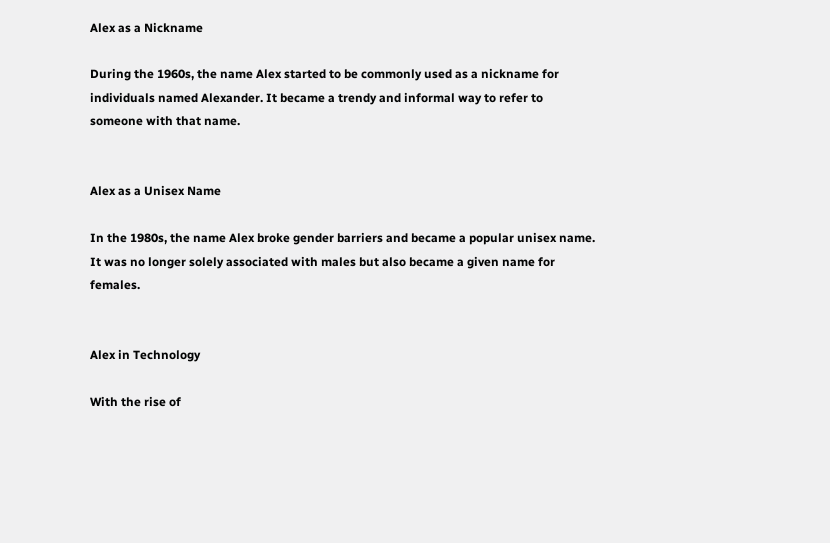Alex as a Nickname

During the 1960s, the name Alex started to be commonly used as a nickname for individuals named Alexander. It became a trendy and informal way to refer to someone with that name.


Alex as a Unisex Name

In the 1980s, the name Alex broke gender barriers and became a popular unisex name. It was no longer solely associated with males but also became a given name for females.


Alex in Technology

With the rise of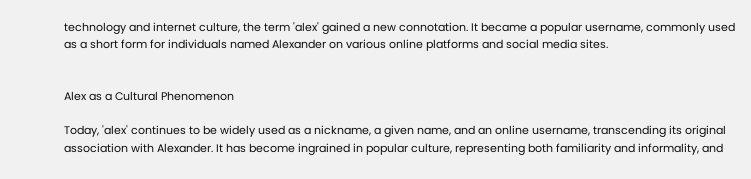technology and internet culture, the term 'alex' gained a new connotation. It became a popular username, commonly used as a short form for individuals named Alexander on various online platforms and social media sites.


Alex as a Cultural Phenomenon

Today, 'alex' continues to be widely used as a nickname, a given name, and an online username, transcending its original association with Alexander. It has become ingrained in popular culture, representing both familiarity and informality, and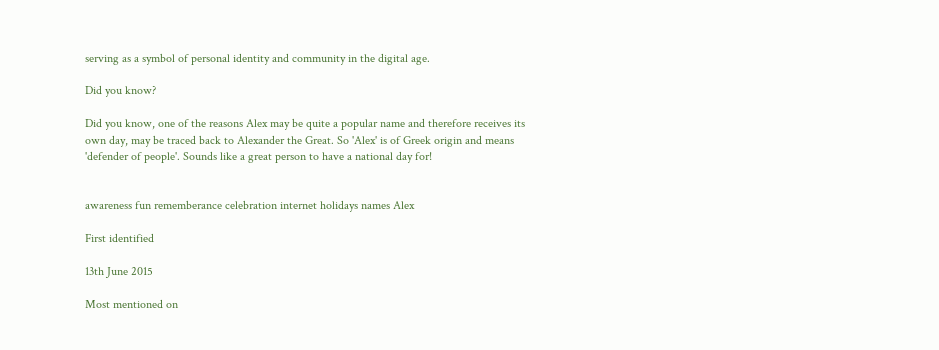serving as a symbol of personal identity and community in the digital age.

Did you know?

Did you know, one of the reasons Alex may be quite a popular name and therefore receives its own day, may be traced back to Alexander the Great. So 'Alex' is of Greek origin and means 'defender of people'. Sounds like a great person to have a national day for!


awareness fun rememberance celebration internet holidays names Alex

First identified

13th June 2015

Most mentioned on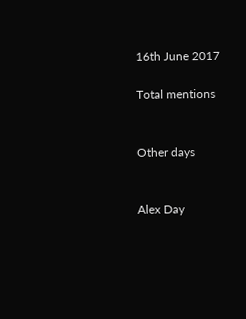16th June 2017

Total mentions


Other days


Alex Day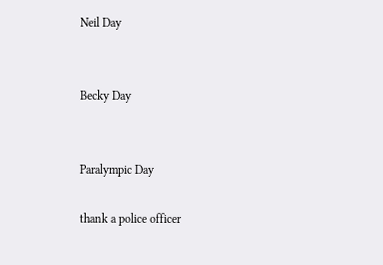Neil Day


Becky Day


Paralympic Day

thank a police officer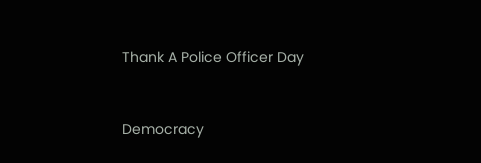Thank A Police Officer Day


Democracy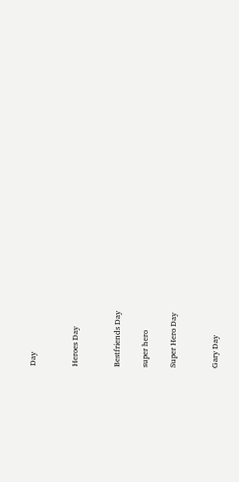Day


Heroes Day


Bestfriends Day

super hero

Super Hero Day


Gary Day